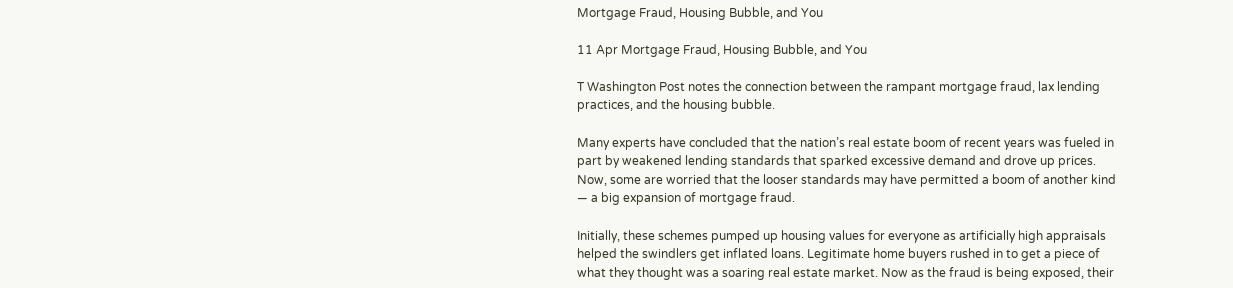Mortgage Fraud, Housing Bubble, and You

11 Apr Mortgage Fraud, Housing Bubble, and You

T Washington Post notes the connection between the rampant mortgage fraud, lax lending practices, and the housing bubble.

Many experts have concluded that the nation’s real estate boom of recent years was fueled in part by weakened lending standards that sparked excessive demand and drove up prices. Now, some are worried that the looser standards may have permitted a boom of another kind — a big expansion of mortgage fraud.

Initially, these schemes pumped up housing values for everyone as artificially high appraisals helped the swindlers get inflated loans. Legitimate home buyers rushed in to get a piece of what they thought was a soaring real estate market. Now as the fraud is being exposed, their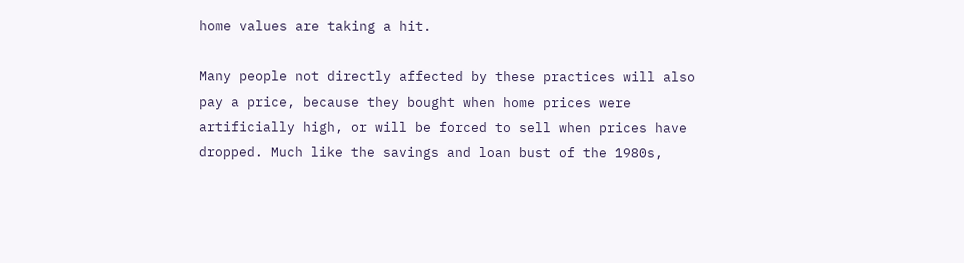home values are taking a hit.

Many people not directly affected by these practices will also pay a price, because they bought when home prices were artificially high, or will be forced to sell when prices have dropped. Much like the savings and loan bust of the 1980s,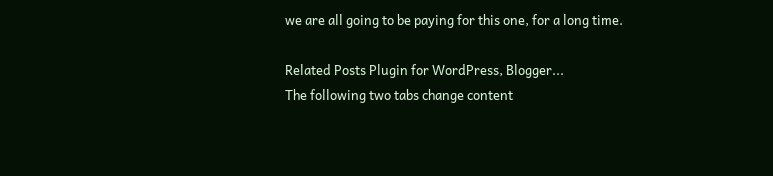we are all going to be paying for this one, for a long time.

Related Posts Plugin for WordPress, Blogger...
The following two tabs change content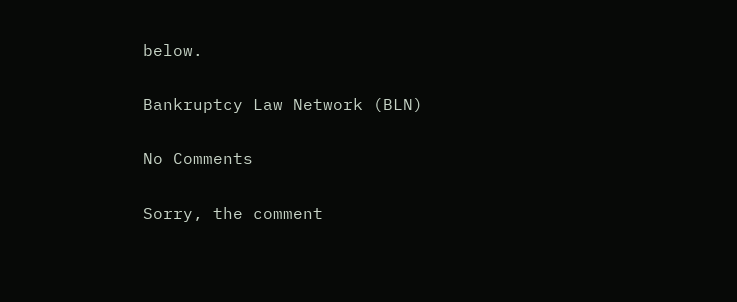below.

Bankruptcy Law Network (BLN)

No Comments

Sorry, the comment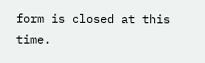form is closed at this time.